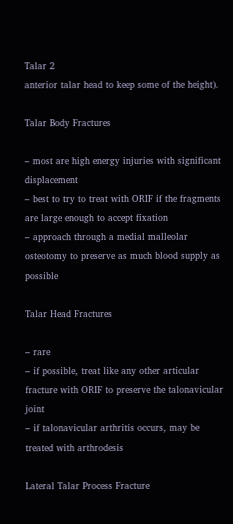Talar 2
anterior talar head to keep some of the height).

Talar Body Fractures

– most are high energy injuries with significant displacement
– best to try to treat with ORIF if the fragments are large enough to accept fixation
– approach through a medial malleolar osteotomy to preserve as much blood supply as possible

Talar Head Fractures

– rare
– if possible, treat like any other articular fracture with ORIF to preserve the talonavicular joint
– if talonavicular arthritis occurs, may be treated with arthrodesis

Lateral Talar Process Fracture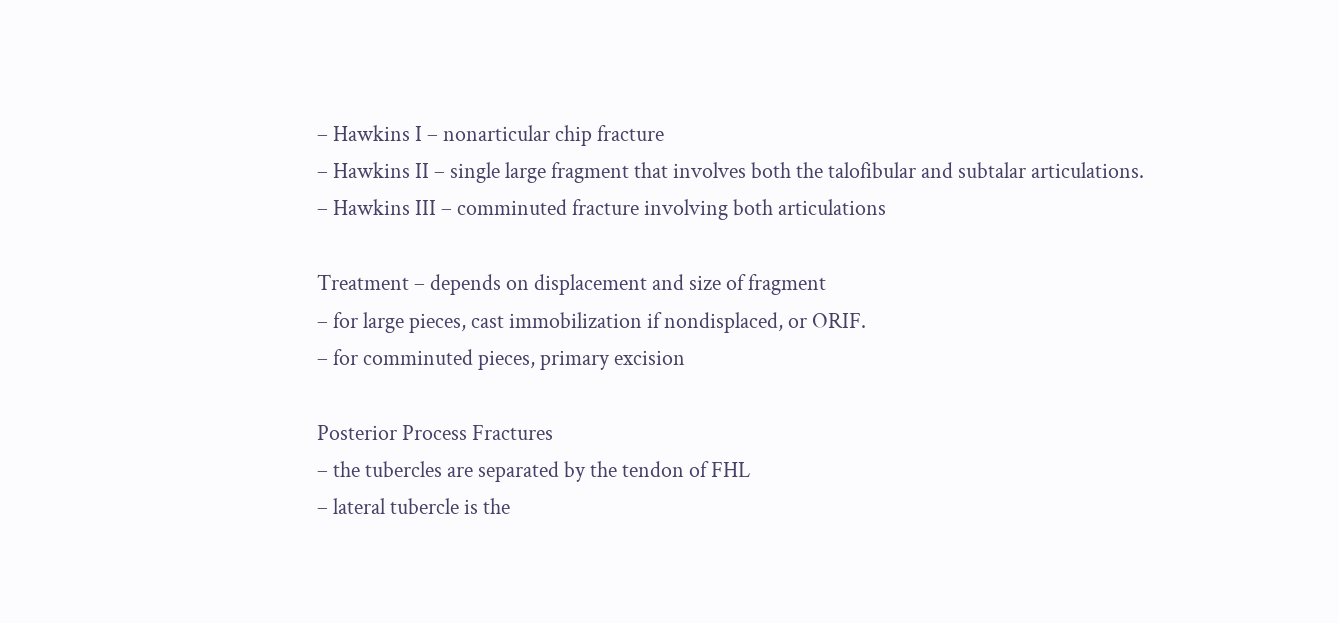– Hawkins I – nonarticular chip fracture
– Hawkins II – single large fragment that involves both the talofibular and subtalar articulations.
– Hawkins III – comminuted fracture involving both articulations

Treatment – depends on displacement and size of fragment
– for large pieces, cast immobilization if nondisplaced, or ORIF.
– for comminuted pieces, primary excision

Posterior Process Fractures
– the tubercles are separated by the tendon of FHL
– lateral tubercle is the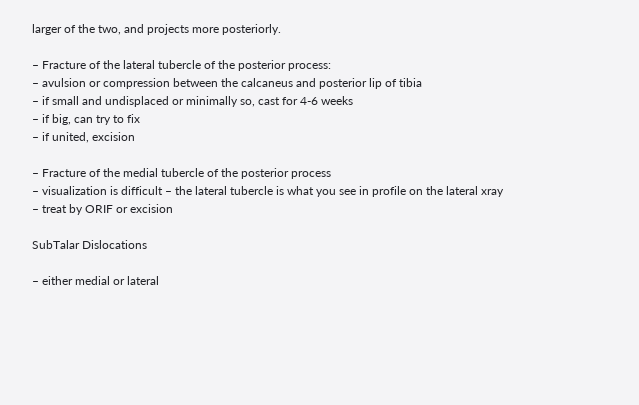larger of the two, and projects more posteriorly.

– Fracture of the lateral tubercle of the posterior process:
– avulsion or compression between the calcaneus and posterior lip of tibia
– if small and undisplaced or minimally so, cast for 4-6 weeks
– if big, can try to fix
– if united, excision

– Fracture of the medial tubercle of the posterior process
– visualization is difficult – the lateral tubercle is what you see in profile on the lateral xray
– treat by ORIF or excision

SubTalar Dislocations

– either medial or lateral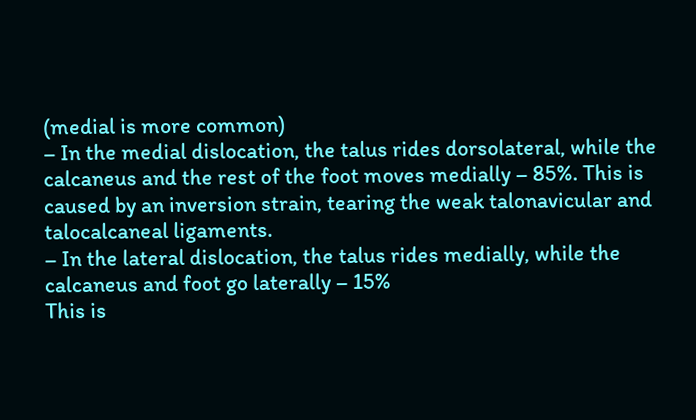(medial is more common)
– In the medial dislocation, the talus rides dorsolateral, while the calcaneus and the rest of the foot moves medially – 85%. This is caused by an inversion strain, tearing the weak talonavicular and talocalcaneal ligaments.
– In the lateral dislocation, the talus rides medially, while the calcaneus and foot go laterally – 15%
This is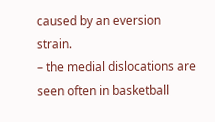caused by an eversion strain.
– the medial dislocations are seen often in basketball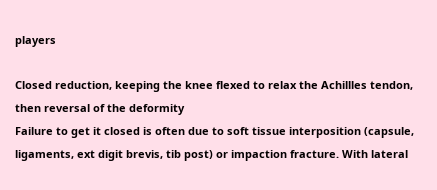players

Closed reduction, keeping the knee flexed to relax the Achillles tendon, then reversal of the deformity
Failure to get it closed is often due to soft tissue interposition (capsule, ligaments, ext digit brevis, tib post) or impaction fracture. With lateral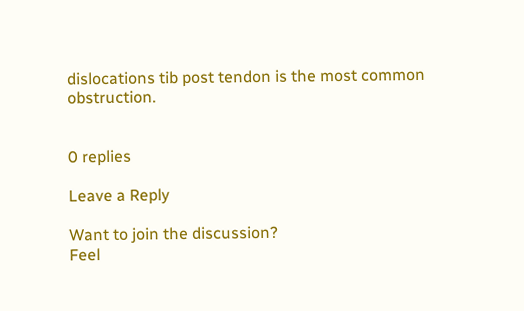dislocations tib post tendon is the most common obstruction.


0 replies

Leave a Reply

Want to join the discussion?
Feel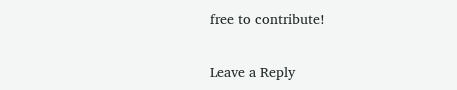free to contribute!

Leave a Reply